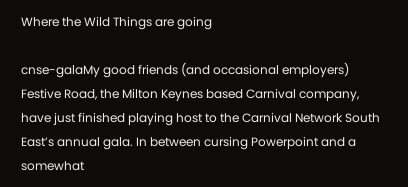Where the Wild Things are going

cnse-galaMy good friends (and occasional employers) Festive Road, the Milton Keynes based Carnival company, have just finished playing host to the Carnival Network South East’s annual gala. In between cursing Powerpoint and a somewhat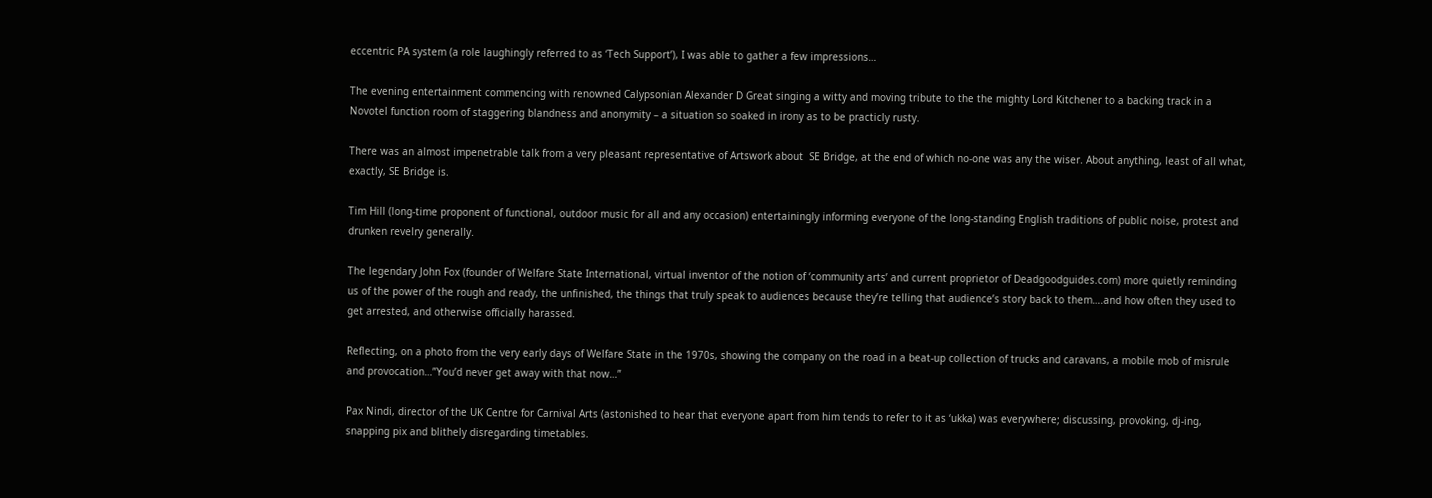eccentric PA system (a role laughingly referred to as ‘Tech Support’), I was able to gather a few impressions…

The evening entertainment commencing with renowned Calypsonian Alexander D Great singing a witty and moving tribute to the the mighty Lord Kitchener to a backing track in a Novotel function room of staggering blandness and anonymity – a situation so soaked in irony as to be practicly rusty.

There was an almost impenetrable talk from a very pleasant representative of Artswork about  SE Bridge, at the end of which no-one was any the wiser. About anything, least of all what, exactly, SE Bridge is.

Tim Hill (long-time proponent of functional, outdoor music for all and any occasion) entertainingly informing everyone of the long-standing English traditions of public noise, protest and drunken revelry generally.

The legendary John Fox (founder of Welfare State International, virtual inventor of the notion of ‘community arts’ and current proprietor of Deadgoodguides.com) more quietly reminding us of the power of the rough and ready, the unfinished, the things that truly speak to audiences because they’re telling that audience’s story back to them….and how often they used to get arrested, and otherwise officially harassed.

Reflecting, on a photo from the very early days of Welfare State in the 1970s, showing the company on the road in a beat-up collection of trucks and caravans, a mobile mob of misrule and provocation…”You’d never get away with that now…”

Pax Nindi, director of the UK Centre for Carnival Arts (astonished to hear that everyone apart from him tends to refer to it as ‘ukka) was everywhere; discussing, provoking, dj-ing, snapping pix and blithely disregarding timetables.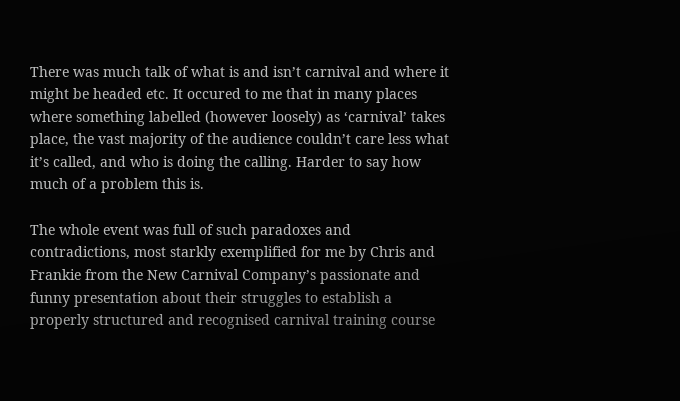There was much talk of what is and isn’t carnival and where it might be headed etc. It occured to me that in many places where something labelled (however loosely) as ‘carnival’ takes place, the vast majority of the audience couldn’t care less what it’s called, and who is doing the calling. Harder to say how much of a problem this is.

The whole event was full of such paradoxes and contradictions, most starkly exemplified for me by Chris and Frankie from the New Carnival Company’s passionate and funny presentation about their struggles to establish a properly structured and recognised carnival training course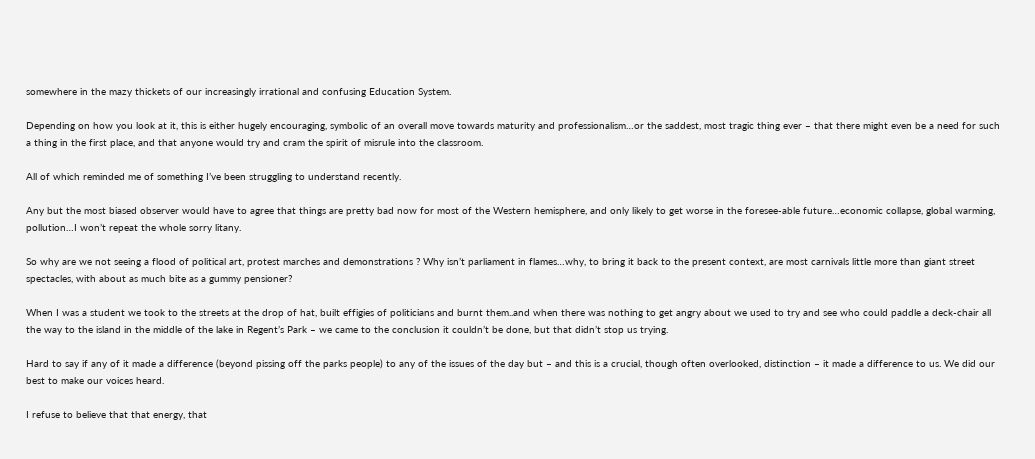somewhere in the mazy thickets of our increasingly irrational and confusing Education System.

Depending on how you look at it, this is either hugely encouraging, symbolic of an overall move towards maturity and professionalism…or the saddest, most tragic thing ever – that there might even be a need for such a thing in the first place, and that anyone would try and cram the spirit of misrule into the classroom.

All of which reminded me of something I’ve been struggling to understand recently.

Any but the most biased observer would have to agree that things are pretty bad now for most of the Western hemisphere, and only likely to get worse in the foresee-able future…economic collapse, global warming, pollution…I won’t repeat the whole sorry litany.

So why are we not seeing a flood of political art, protest marches and demonstrations ? Why isn’t parliament in flames…why, to bring it back to the present context, are most carnivals little more than giant street spectacles, with about as much bite as a gummy pensioner?

When I was a student we took to the streets at the drop of hat, built effigies of politicians and burnt them..and when there was nothing to get angry about we used to try and see who could paddle a deck-chair all the way to the island in the middle of the lake in Regent’s Park – we came to the conclusion it couldn’t be done, but that didn’t stop us trying.

Hard to say if any of it made a difference (beyond pissing off the parks people) to any of the issues of the day but – and this is a crucial, though often overlooked, distinction – it made a difference to us. We did our best to make our voices heard.

I refuse to believe that that energy, that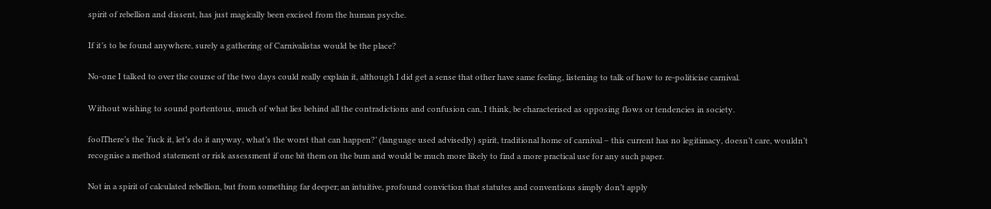spirit of rebellion and dissent, has just magically been excised from the human psyche.

If it’s to be found anywhere, surely a gathering of Carnivalistas would be the place?

No-one I talked to over the course of the two days could really explain it, although I did get a sense that other have same feeling, listening to talk of how to re-politicise carnival.

Without wishing to sound portentous, much of what lies behind all the contradictions and confusion can, I think, be characterised as opposing flows or tendencies in society.

foolThere’s the ‘fuck it, let’s do it anyway, what’s the worst that can happen?’ (language used advisedly) spirit, traditional home of carnival – this current has no legitimacy, doesn’t care, wouldn’t recognise a method statement or risk assessment if one bit them on the bum and would be much more likely to find a more practical use for any such paper.

Not in a spirit of calculated rebellion, but from something far deeper; an intuitive, profound conviction that statutes and conventions simply don’t apply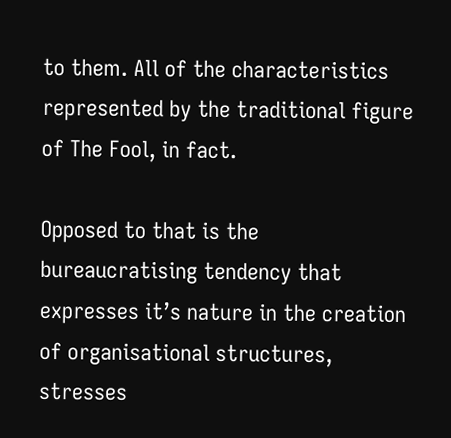to them. All of the characteristics represented by the traditional figure of The Fool, in fact.

Opposed to that is the bureaucratising tendency that expresses it’s nature in the creation of organisational structures, stresses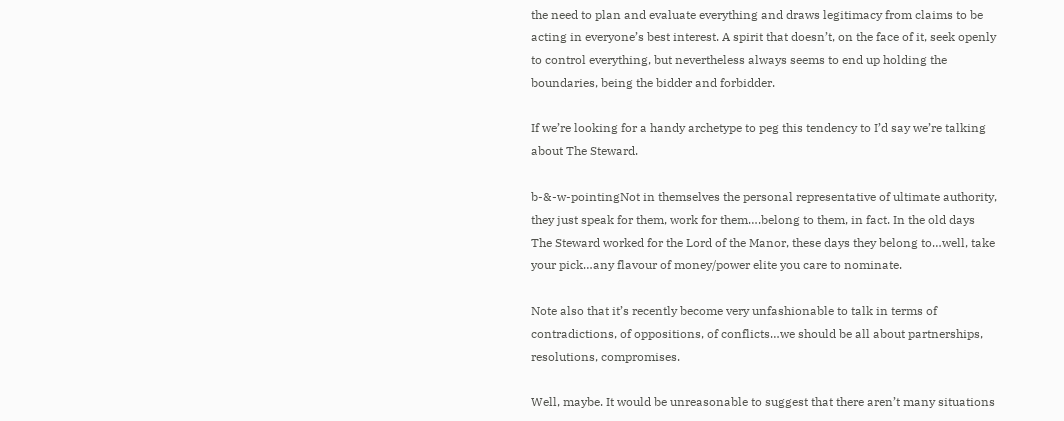the need to plan and evaluate everything and draws legitimacy from claims to be acting in everyone’s best interest. A spirit that doesn’t, on the face of it, seek openly to control everything, but nevertheless always seems to end up holding the boundaries, being the bidder and forbidder.

If we’re looking for a handy archetype to peg this tendency to I’d say we’re talking about The Steward.

b-&-w-pointingNot in themselves the personal representative of ultimate authority, they just speak for them, work for them….belong to them, in fact. In the old days The Steward worked for the Lord of the Manor, these days they belong to…well, take your pick…any flavour of money/power elite you care to nominate.

Note also that it’s recently become very unfashionable to talk in terms of contradictions, of oppositions, of conflicts…we should be all about partnerships, resolutions, compromises.

Well, maybe. It would be unreasonable to suggest that there aren’t many situations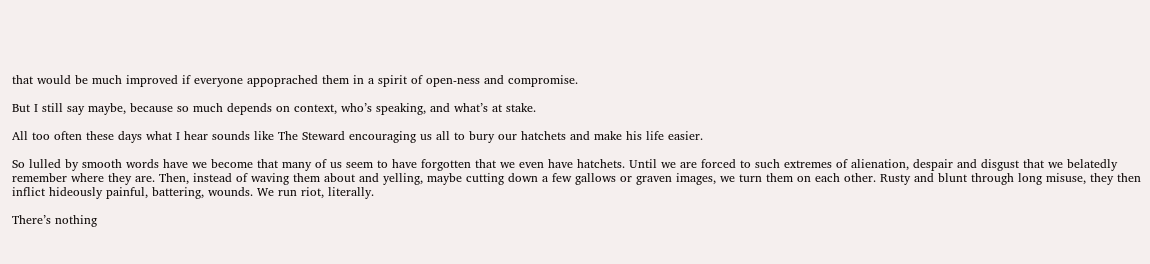that would be much improved if everyone appoprached them in a spirit of open-ness and compromise.

But I still say maybe, because so much depends on context, who’s speaking, and what’s at stake.

All too often these days what I hear sounds like The Steward encouraging us all to bury our hatchets and make his life easier.

So lulled by smooth words have we become that many of us seem to have forgotten that we even have hatchets. Until we are forced to such extremes of alienation, despair and disgust that we belatedly remember where they are. Then, instead of waving them about and yelling, maybe cutting down a few gallows or graven images, we turn them on each other. Rusty and blunt through long misuse, they then inflict hideously painful, battering, wounds. We run riot, literally.

There’s nothing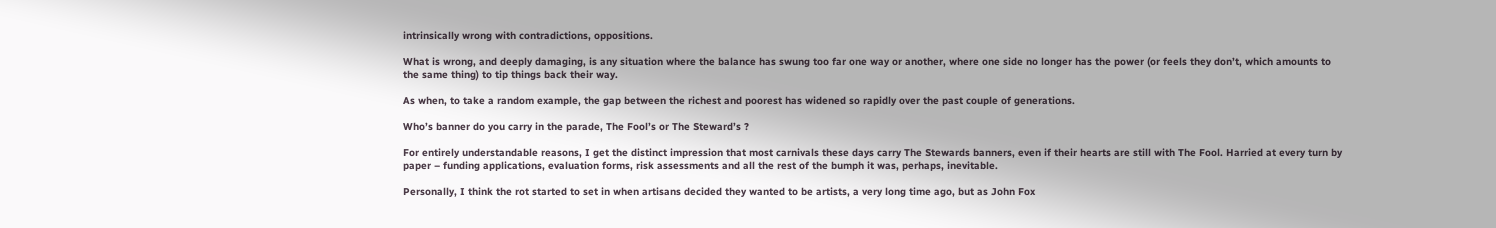intrinsically wrong with contradictions, oppositions.

What is wrong, and deeply damaging, is any situation where the balance has swung too far one way or another, where one side no longer has the power (or feels they don’t, which amounts to the same thing) to tip things back their way.

As when, to take a random example, the gap between the richest and poorest has widened so rapidly over the past couple of generations.

Who’s banner do you carry in the parade, The Fool’s or The Steward’s ?

For entirely understandable reasons, I get the distinct impression that most carnivals these days carry The Stewards banners, even if their hearts are still with The Fool. Harried at every turn by paper – funding applications, evaluation forms, risk assessments and all the rest of the bumph it was, perhaps, inevitable.

Personally, I think the rot started to set in when artisans decided they wanted to be artists, a very long time ago, but as John Fox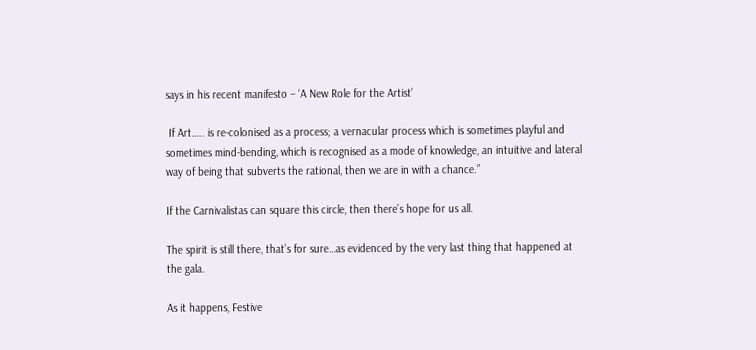says in his recent manifesto – ‘A New Role for the Artist’

 If Art….. is re-colonised as a process; a vernacular process which is sometimes playful and sometimes mind-bending, which is recognised as a mode of knowledge, an intuitive and lateral way of being that subverts the rational, then we are in with a chance.”

If the Carnivalistas can square this circle, then there’s hope for us all.

The spirit is still there, that’s for sure…as evidenced by the very last thing that happened at the gala.

As it happens, Festive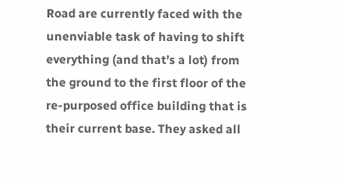Road are currently faced with the unenviable task of having to shift everything (and that’s a lot) from the ground to the first floor of the re-purposed office building that is their current base. They asked all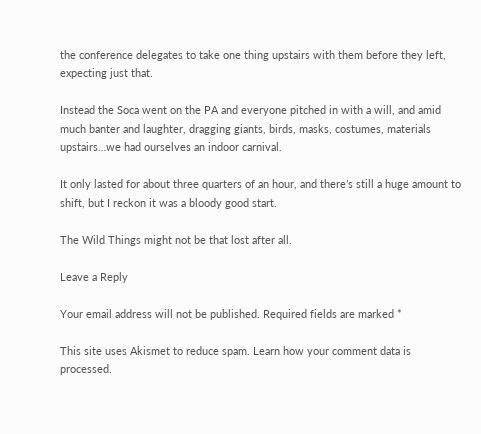the conference delegates to take one thing upstairs with them before they left, expecting just that.

Instead the Soca went on the PA and everyone pitched in with a will, and amid much banter and laughter, dragging giants, birds, masks, costumes, materials upstairs…we had ourselves an indoor carnival.

It only lasted for about three quarters of an hour, and there’s still a huge amount to shift, but I reckon it was a bloody good start.

The Wild Things might not be that lost after all.

Leave a Reply

Your email address will not be published. Required fields are marked *

This site uses Akismet to reduce spam. Learn how your comment data is processed.